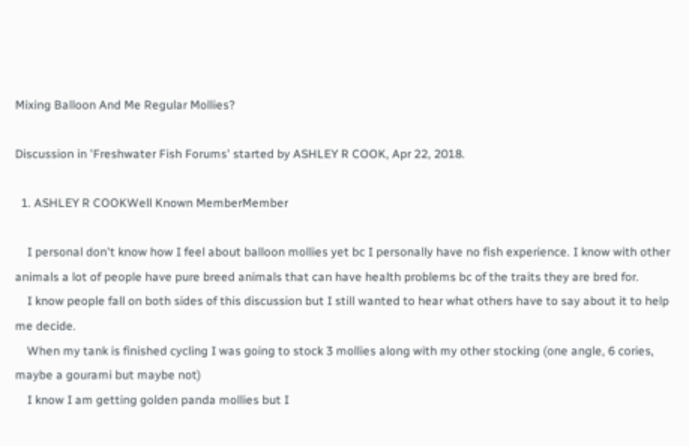Mixing Balloon And Me Regular Mollies?

Discussion in 'Freshwater Fish Forums' started by ASHLEY R COOK, Apr 22, 2018.

  1. ASHLEY R COOKWell Known MemberMember

    I personal don't know how I feel about balloon mollies yet bc I personally have no fish experience. I know with other animals a lot of people have pure breed animals that can have health problems bc of the traits they are bred for.
    I know people fall on both sides of this discussion but I still wanted to hear what others have to say about it to help me decide.
    When my tank is finished cycling I was going to stock 3 mollies along with my other stocking (one angle, 6 cories, maybe a gourami but maybe not)
    I know I am getting golden panda mollies but I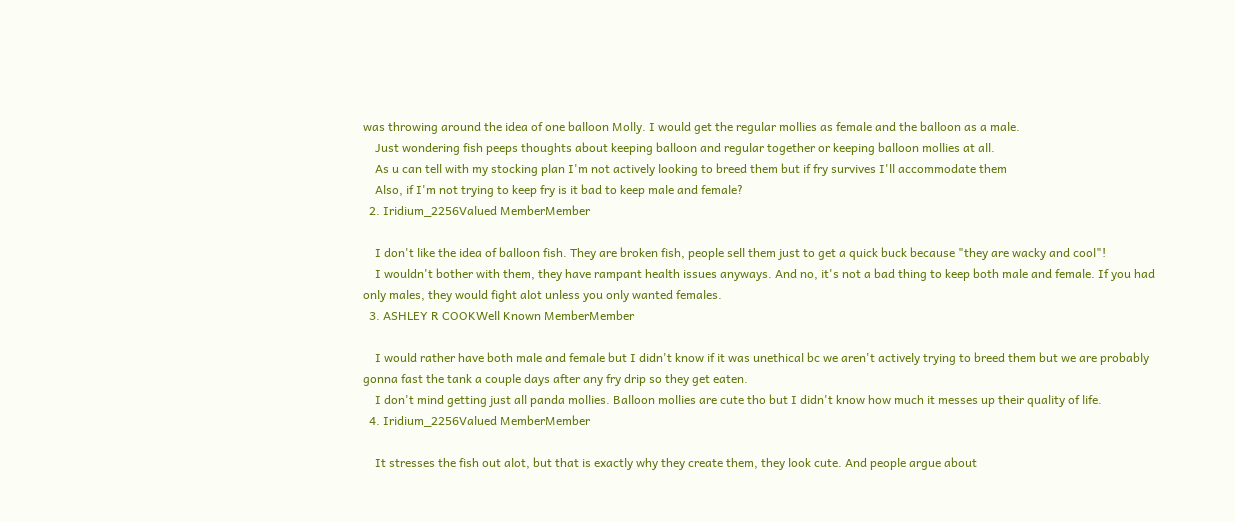was throwing around the idea of one balloon Molly. I would get the regular mollies as female and the balloon as a male.
    Just wondering fish peeps thoughts about keeping balloon and regular together or keeping balloon mollies at all.
    As u can tell with my stocking plan I'm not actively looking to breed them but if fry survives I'll accommodate them
    Also, if I'm not trying to keep fry is it bad to keep male and female?
  2. Iridium_2256Valued MemberMember

    I don't like the idea of balloon fish. They are broken fish, people sell them just to get a quick buck because "they are wacky and cool"!
    I wouldn't bother with them, they have rampant health issues anyways. And no, it's not a bad thing to keep both male and female. If you had only males, they would fight alot unless you only wanted females.
  3. ASHLEY R COOKWell Known MemberMember

    I would rather have both male and female but I didn't know if it was unethical bc we aren't actively trying to breed them but we are probably gonna fast the tank a couple days after any fry drip so they get eaten.
    I don't mind getting just all panda mollies. Balloon mollies are cute tho but I didn't know how much it messes up their quality of life.
  4. Iridium_2256Valued MemberMember

    It stresses the fish out alot, but that is exactly why they create them, they look cute. And people argue about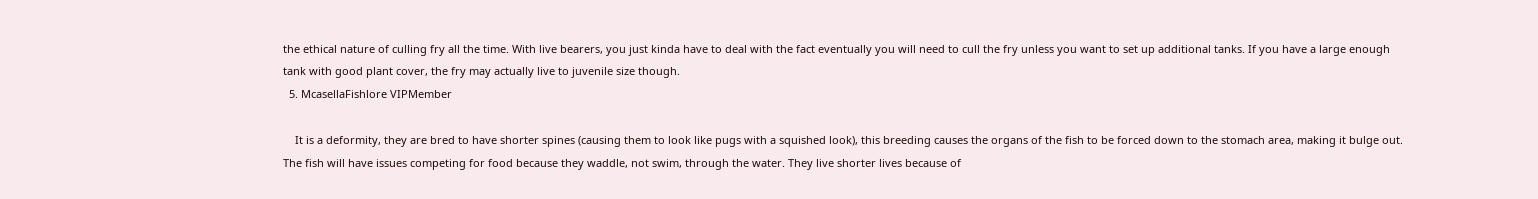the ethical nature of culling fry all the time. With live bearers, you just kinda have to deal with the fact eventually you will need to cull the fry unless you want to set up additional tanks. If you have a large enough tank with good plant cover, the fry may actually live to juvenile size though.
  5. McasellaFishlore VIPMember

    It is a deformity, they are bred to have shorter spines (causing them to look like pugs with a squished look), this breeding causes the organs of the fish to be forced down to the stomach area, making it bulge out. The fish will have issues competing for food because they waddle, not swim, through the water. They live shorter lives because of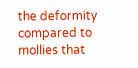the deformity compared to mollies that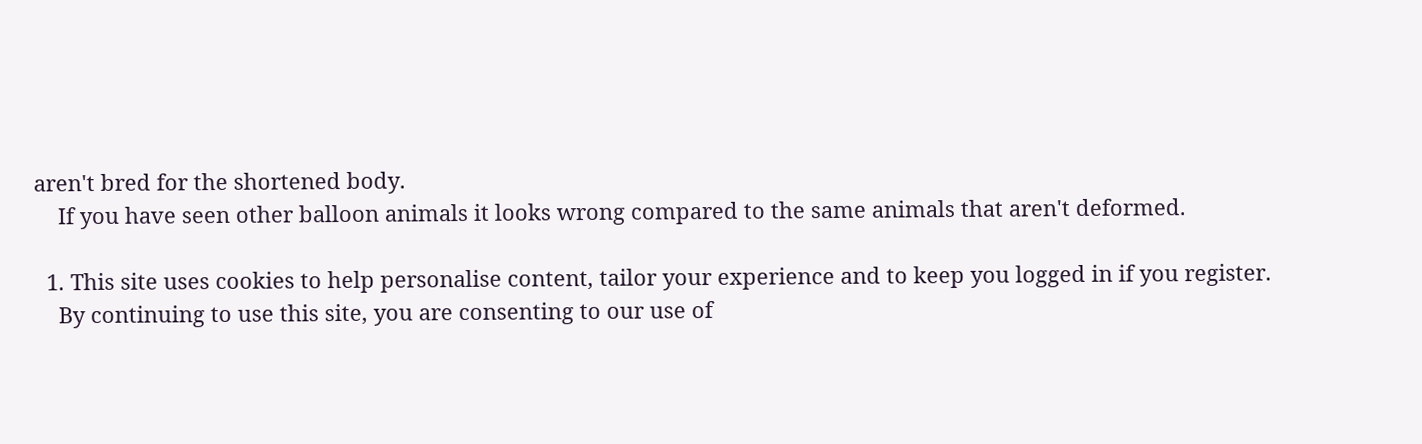aren't bred for the shortened body.
    If you have seen other balloon animals it looks wrong compared to the same animals that aren't deformed.

  1. This site uses cookies to help personalise content, tailor your experience and to keep you logged in if you register.
    By continuing to use this site, you are consenting to our use of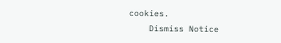cookies.
    Dismiss Notice